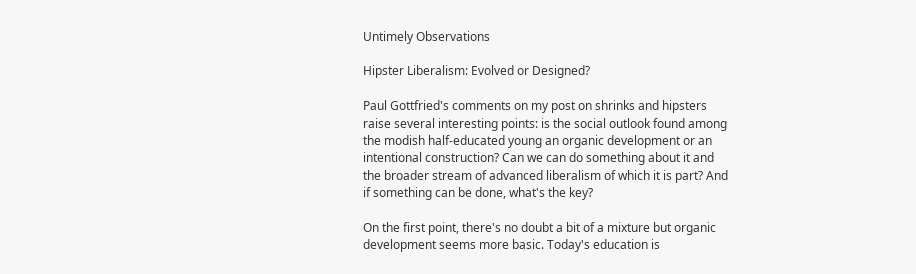Untimely Observations

Hipster Liberalism: Evolved or Designed?

Paul Gottfried's comments on my post on shrinks and hipsters raise several interesting points: is the social outlook found among the modish half-educated young an organic development or an intentional construction? Can we can do something about it and the broader stream of advanced liberalism of which it is part? And if something can be done, what's the key?

On the first point, there's no doubt a bit of a mixture but organic development seems more basic. Today's education is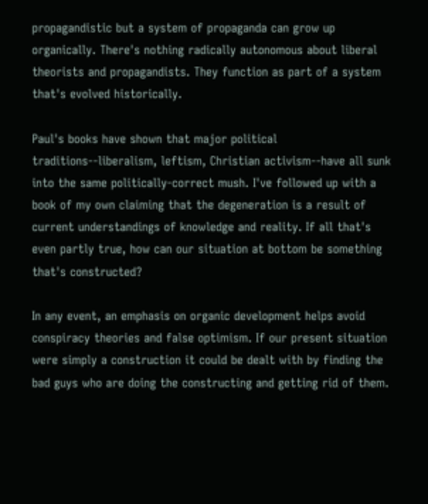propagandistic but a system of propaganda can grow up organically. There's nothing radically autonomous about liberal theorists and propagandists. They function as part of a system that's evolved historically.

Paul's books have shown that major political traditions--liberalism, leftism, Christian activism--have all sunk into the same politically-correct mush. I've followed up with a book of my own claiming that the degeneration is a result of current understandings of knowledge and reality. If all that's even partly true, how can our situation at bottom be something that's constructed?

In any event, an emphasis on organic development helps avoid conspiracy theories and false optimism. If our present situation were simply a construction it could be dealt with by finding the bad guys who are doing the constructing and getting rid of them.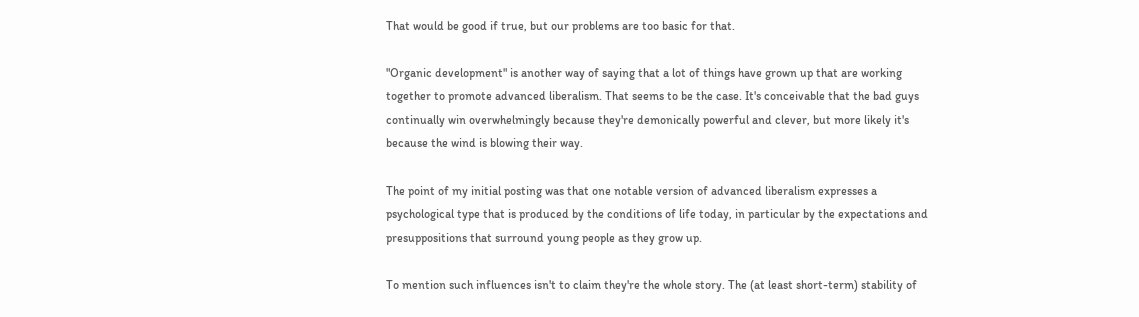That would be good if true, but our problems are too basic for that.

"Organic development" is another way of saying that a lot of things have grown up that are working together to promote advanced liberalism. That seems to be the case. It's conceivable that the bad guys continually win overwhelmingly because they're demonically powerful and clever, but more likely it's because the wind is blowing their way.

The point of my initial posting was that one notable version of advanced liberalism expresses a psychological type that is produced by the conditions of life today, in particular by the expectations and presuppositions that surround young people as they grow up.

To mention such influences isn't to claim they're the whole story. The (at least short-term) stability of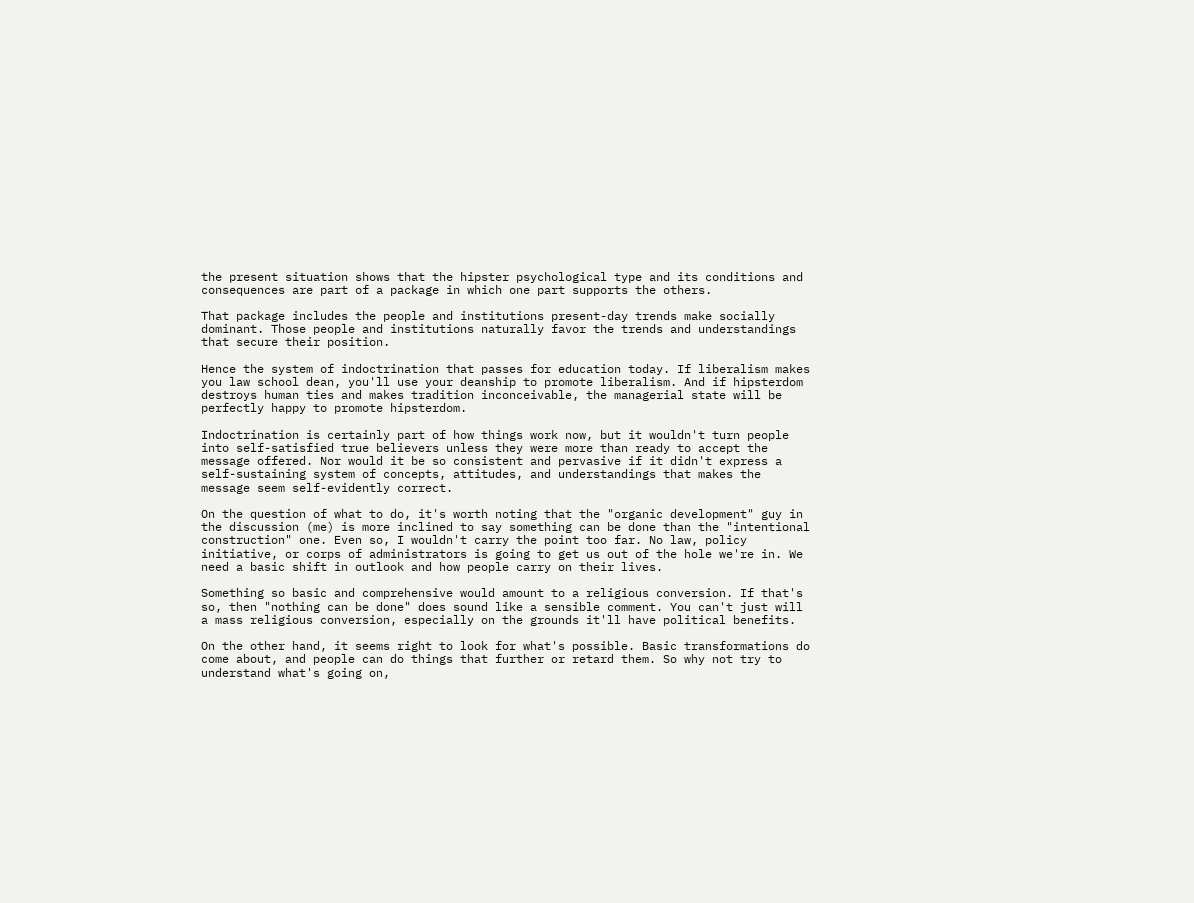the present situation shows that the hipster psychological type and its conditions and consequences are part of a package in which one part supports the others.

That package includes the people and institutions present-day trends make socially dominant. Those people and institutions naturally favor the trends and understandings that secure their position.

Hence the system of indoctrination that passes for education today. If liberalism makes you law school dean, you'll use your deanship to promote liberalism. And if hipsterdom destroys human ties and makes tradition inconceivable, the managerial state will be perfectly happy to promote hipsterdom.

Indoctrination is certainly part of how things work now, but it wouldn't turn people into self-satisfied true believers unless they were more than ready to accept the message offered. Nor would it be so consistent and pervasive if it didn't express a self-sustaining system of concepts, attitudes, and understandings that makes the message seem self-evidently correct.

On the question of what to do, it's worth noting that the "organic development" guy in the discussion (me) is more inclined to say something can be done than the "intentional construction" one. Even so, I wouldn't carry the point too far. No law, policy initiative, or corps of administrators is going to get us out of the hole we're in. We need a basic shift in outlook and how people carry on their lives.

Something so basic and comprehensive would amount to a religious conversion. If that's so, then "nothing can be done" does sound like a sensible comment. You can't just will a mass religious conversion, especially on the grounds it'll have political benefits.

On the other hand, it seems right to look for what's possible. Basic transformations do come about, and people can do things that further or retard them. So why not try to understand what's going on,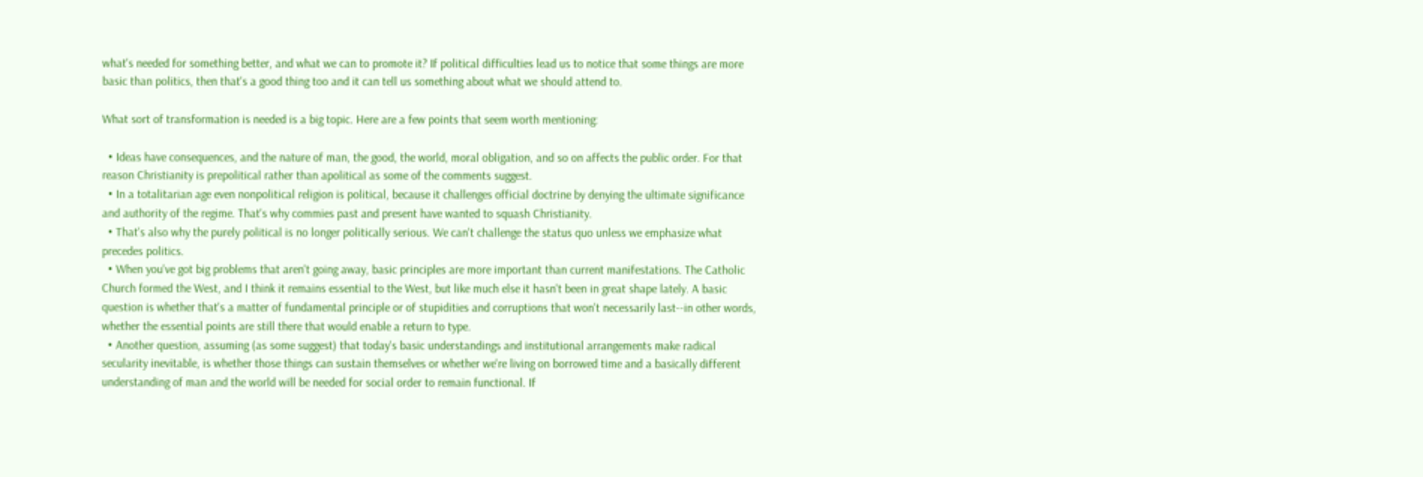what's needed for something better, and what we can to promote it? If political difficulties lead us to notice that some things are more basic than politics, then that's a good thing too and it can tell us something about what we should attend to.

What sort of transformation is needed is a big topic. Here are a few points that seem worth mentioning:

  • Ideas have consequences, and the nature of man, the good, the world, moral obligation, and so on affects the public order. For that reason Christianity is prepolitical rather than apolitical as some of the comments suggest.
  • In a totalitarian age even nonpolitical religion is political, because it challenges official doctrine by denying the ultimate significance and authority of the regime. That's why commies past and present have wanted to squash Christianity.
  • That's also why the purely political is no longer politically serious. We can't challenge the status quo unless we emphasize what precedes politics.
  • When you've got big problems that aren't going away, basic principles are more important than current manifestations. The Catholic Church formed the West, and I think it remains essential to the West, but like much else it hasn't been in great shape lately. A basic question is whether that's a matter of fundamental principle or of stupidities and corruptions that won't necessarily last--in other words, whether the essential points are still there that would enable a return to type.
  • Another question, assuming (as some suggest) that today's basic understandings and institutional arrangements make radical secularity inevitable, is whether those things can sustain themselves or whether we're living on borrowed time and a basically different understanding of man and the world will be needed for social order to remain functional. If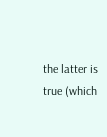the latter is true (which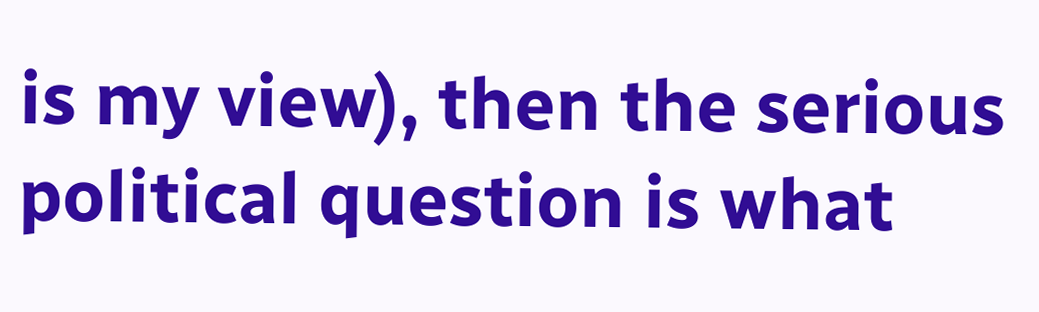is my view), then the serious political question is what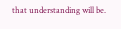that understanding will be.